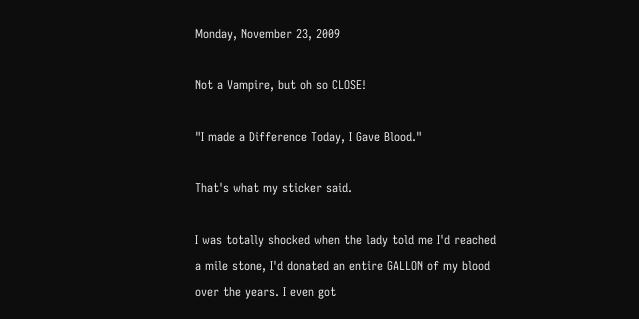Monday, November 23, 2009

Not a Vampire, but oh so CLOSE!

"I made a Difference Today, I Gave Blood."

That's what my sticker said.

I was totally shocked when the lady told me I'd reached a mile stone, I'd donated an entire GALLON of my blood over the years. I even got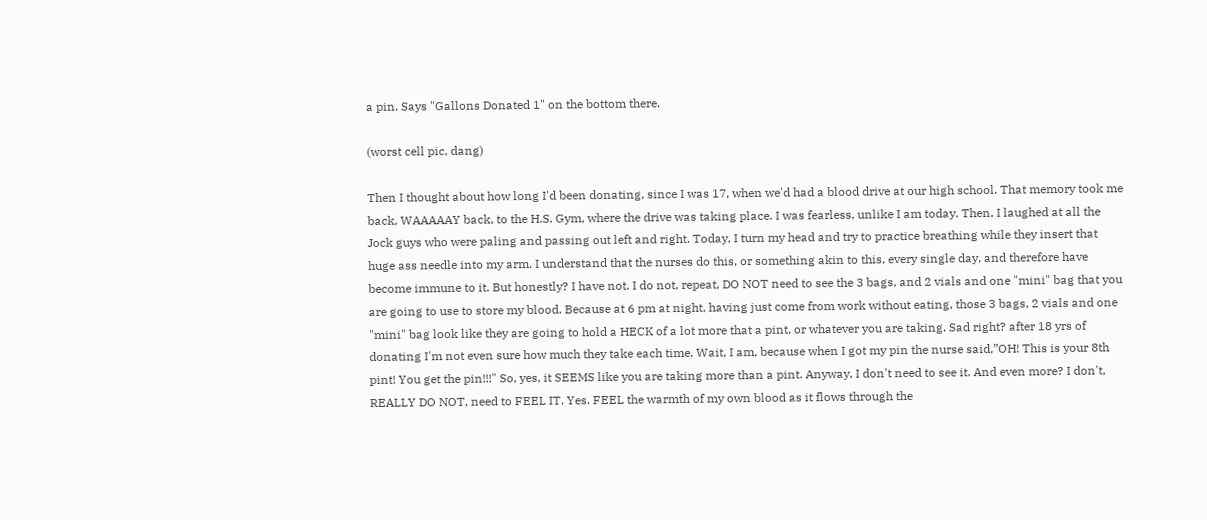a pin. Says "Gallons Donated 1" on the bottom there.

(worst cell pic, dang)

Then I thought about how long I'd been donating, since I was 17, when we'd had a blood drive at our high school. That memory took me back, WAAAAAY back, to the H.S. Gym, where the drive was taking place. I was fearless, unlike I am today. Then, I laughed at all the Jock guys who were paling and passing out left and right. Today, I turn my head and try to practice breathing while they insert that huge ass needle into my arm. I understand that the nurses do this, or something akin to this, every single day, and therefore have become immune to it. But honestly? I have not. I do not, repeat, DO NOT need to see the 3 bags, and 2 vials and one "mini" bag that you are going to use to store my blood. Because at 6 pm at night, having just come from work without eating, those 3 bags, 2 vials and one "mini" bag look like they are going to hold a HECK of a lot more that a pint, or whatever you are taking. Sad right? after 18 yrs of donating I'm not even sure how much they take each time. Wait, I am, because when I got my pin the nurse said,”OH! This is your 8th pint! You get the pin!!!" So, yes, it SEEMS like you are taking more than a pint. Anyway, I don't need to see it. And even more? I don't, REALLY DO NOT, need to FEEL IT. Yes. FEEL the warmth of my own blood as it flows through the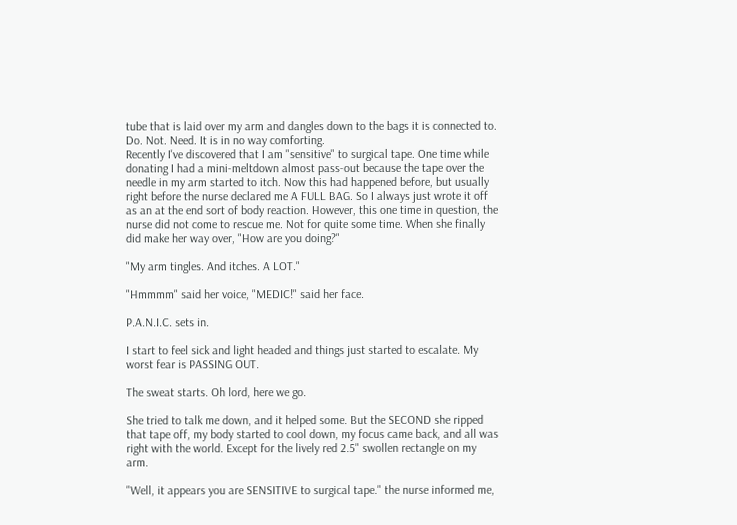tube that is laid over my arm and dangles down to the bags it is connected to. Do. Not. Need. It is in no way comforting.
Recently I've discovered that I am "sensitive" to surgical tape. One time while donating I had a mini-meltdown almost pass-out because the tape over the needle in my arm started to itch. Now this had happened before, but usually right before the nurse declared me A FULL BAG. So I always just wrote it off as an at the end sort of body reaction. However, this one time in question, the nurse did not come to rescue me. Not for quite some time. When she finally did make her way over, "How are you doing?"

"My arm tingles. And itches. A LOT."

"Hmmmm" said her voice, "MEDIC!" said her face.

P.A.N.I.C. sets in.

I start to feel sick and light headed and things just started to escalate. My worst fear is PASSING OUT.

The sweat starts. Oh lord, here we go.

She tried to talk me down, and it helped some. But the SECOND she ripped that tape off, my body started to cool down, my focus came back, and all was right with the world. Except for the lively red 2.5" swollen rectangle on my arm.

"Well, it appears you are SENSITIVE to surgical tape." the nurse informed me,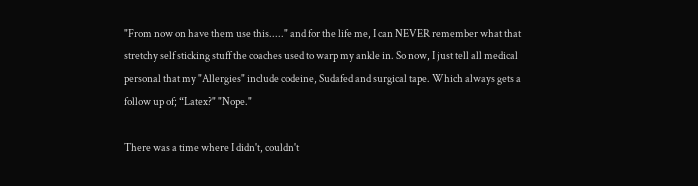"From now on have them use this....." and for the life me, I can NEVER remember what that stretchy self sticking stuff the coaches used to warp my ankle in. So now, I just tell all medical personal that my "Allergies" include codeine, Sudafed and surgical tape. Which always gets a follow up of; “Latex?" "Nope."

There was a time where I didn't, couldn't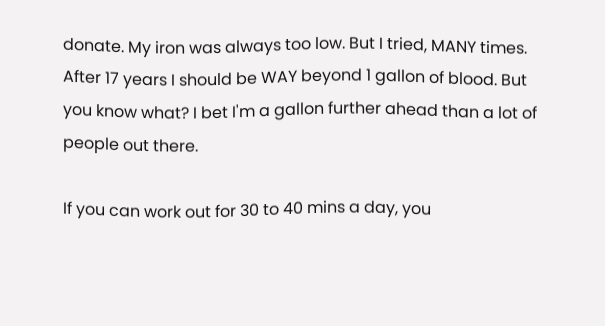donate. My iron was always too low. But I tried, MANY times. After 17 years I should be WAY beyond 1 gallon of blood. But you know what? I bet I'm a gallon further ahead than a lot of people out there.

If you can work out for 30 to 40 mins a day, you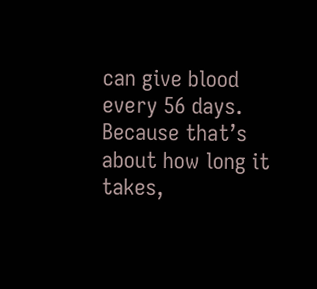can give blood every 56 days. Because that’s about how long it takes,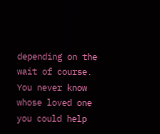depending on the wait of course. You never know whose loved one you could help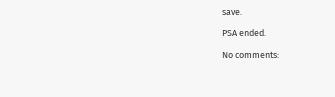save.

PSA ended.

No comments: